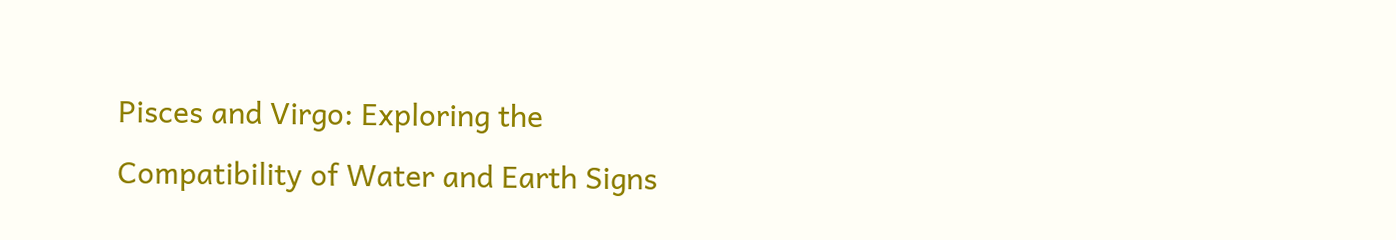Pisces and Virgo: Exploring the Compatibility of Water and Earth Signs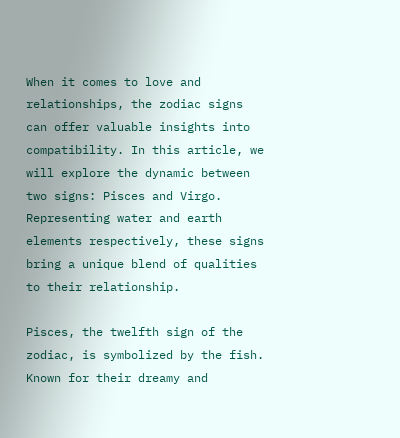When it comes to love and relationships, the zodiac signs can offer valuable insights into compatibility. In this article, we will explore the dynamic between two signs: Pisces and Virgo. Representing water and earth elements respectively, these signs bring a unique blend of qualities to their relationship.

Pisces, the twelfth sign of the zodiac, is symbolized by the fish. Known for their dreamy and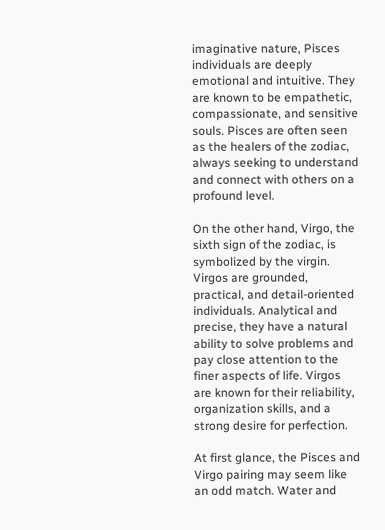imaginative nature, Pisces individuals are deeply emotional and intuitive. They are known to be empathetic, compassionate, and sensitive souls. Pisces are often seen as the healers of the zodiac, always seeking to understand and connect with others on a profound level.

On the other hand, Virgo, the sixth sign of the zodiac, is symbolized by the virgin. Virgos are grounded, practical, and detail-oriented individuals. Analytical and precise, they have a natural ability to solve problems and pay close attention to the finer aspects of life. Virgos are known for their reliability, organization skills, and a strong desire for perfection.

At first glance, the Pisces and Virgo pairing may seem like an odd match. Water and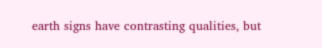earth signs have contrasting qualities, but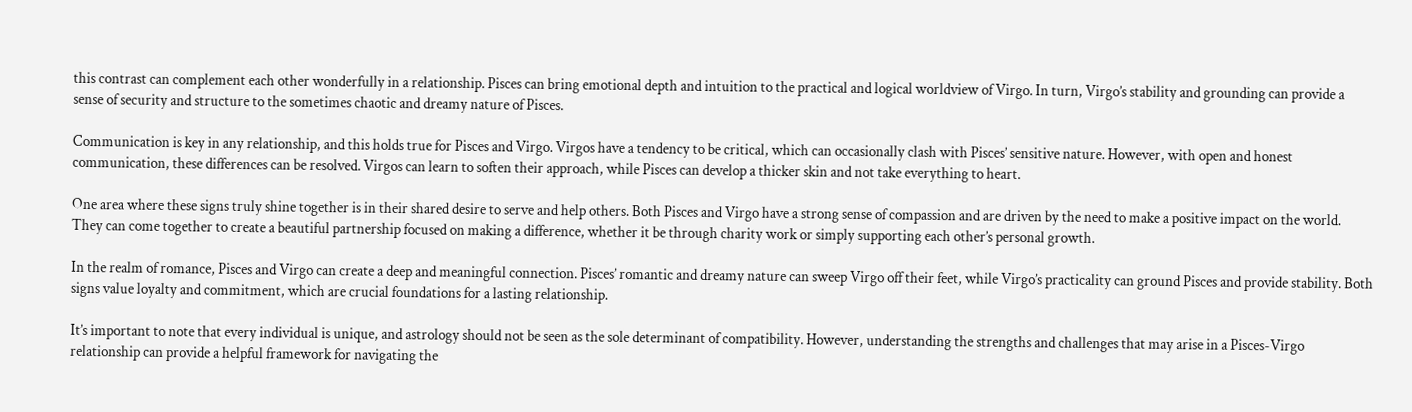this contrast can complement each other wonderfully in a relationship. Pisces can bring emotional depth and intuition to the practical and logical worldview of Virgo. In turn, Virgo’s stability and grounding can provide a sense of security and structure to the sometimes chaotic and dreamy nature of Pisces.

Communication is key in any relationship, and this holds true for Pisces and Virgo. Virgos have a tendency to be critical, which can occasionally clash with Pisces’ sensitive nature. However, with open and honest communication, these differences can be resolved. Virgos can learn to soften their approach, while Pisces can develop a thicker skin and not take everything to heart.

One area where these signs truly shine together is in their shared desire to serve and help others. Both Pisces and Virgo have a strong sense of compassion and are driven by the need to make a positive impact on the world. They can come together to create a beautiful partnership focused on making a difference, whether it be through charity work or simply supporting each other’s personal growth.

In the realm of romance, Pisces and Virgo can create a deep and meaningful connection. Pisces’ romantic and dreamy nature can sweep Virgo off their feet, while Virgo’s practicality can ground Pisces and provide stability. Both signs value loyalty and commitment, which are crucial foundations for a lasting relationship.

It’s important to note that every individual is unique, and astrology should not be seen as the sole determinant of compatibility. However, understanding the strengths and challenges that may arise in a Pisces-Virgo relationship can provide a helpful framework for navigating the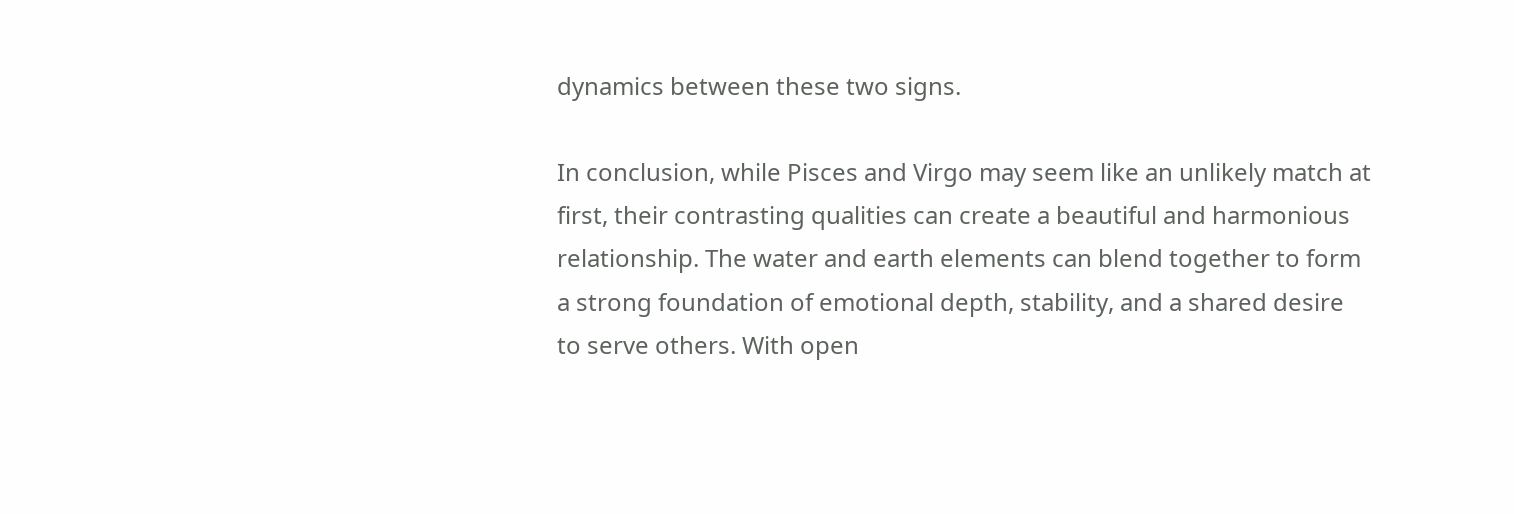dynamics between these two signs.

In conclusion, while Pisces and Virgo may seem like an unlikely match at first, their contrasting qualities can create a beautiful and harmonious relationship. The water and earth elements can blend together to form a strong foundation of emotional depth, stability, and a shared desire to serve others. With open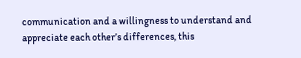communication and a willingness to understand and appreciate each other’s differences, this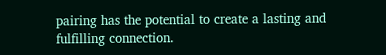pairing has the potential to create a lasting and fulfilling connection.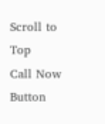Scroll to Top
Call Now Button